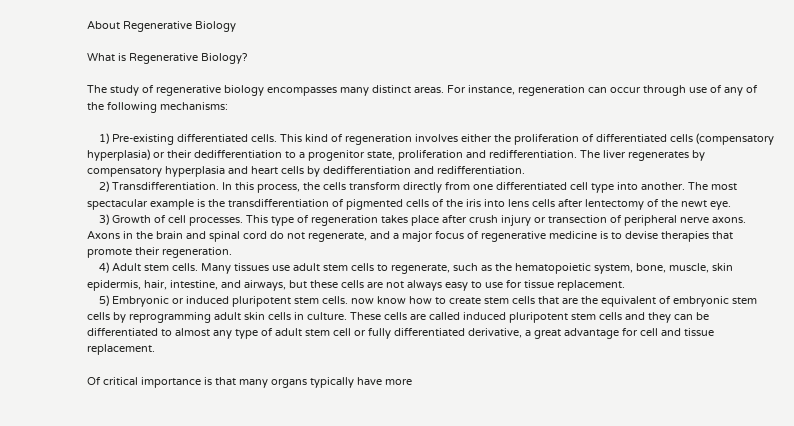About Regenerative Biology

What is Regenerative Biology?

The study of regenerative biology encompasses many distinct areas. For instance, regeneration can occur through use of any of the following mechanisms:

    1) Pre-existing differentiated cells. This kind of regeneration involves either the proliferation of differentiated cells (compensatory hyperplasia) or their dedifferentiation to a progenitor state, proliferation and redifferentiation. The liver regenerates by compensatory hyperplasia and heart cells by dedifferentiation and redifferentiation.
    2) Transdifferentiation. In this process, the cells transform directly from one differentiated cell type into another. The most spectacular example is the transdifferentiation of pigmented cells of the iris into lens cells after lentectomy of the newt eye.
    3) Growth of cell processes. This type of regeneration takes place after crush injury or transection of peripheral nerve axons. Axons in the brain and spinal cord do not regenerate, and a major focus of regenerative medicine is to devise therapies that promote their regeneration.
    4) Adult stem cells. Many tissues use adult stem cells to regenerate, such as the hematopoietic system, bone, muscle, skin epidermis, hair, intestine, and airways, but these cells are not always easy to use for tissue replacement.
    5) Embryonic or induced pluripotent stem cells. now know how to create stem cells that are the equivalent of embryonic stem cells by reprogramming adult skin cells in culture. These cells are called induced pluripotent stem cells and they can be differentiated to almost any type of adult stem cell or fully differentiated derivative, a great advantage for cell and tissue replacement.

Of critical importance is that many organs typically have more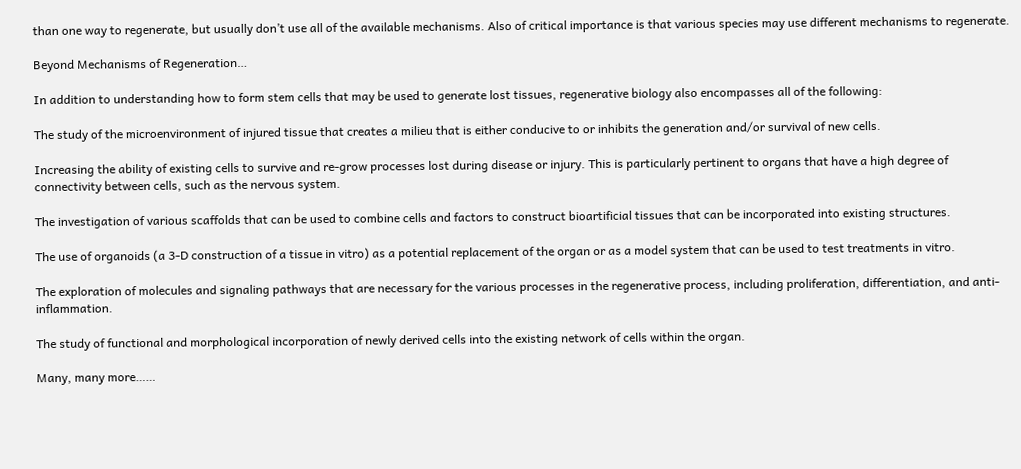than one way to regenerate, but usually don’t use all of the available mechanisms. Also of critical importance is that various species may use different mechanisms to regenerate.

Beyond Mechanisms of Regeneration…

In addition to understanding how to form stem cells that may be used to generate lost tissues, regenerative biology also encompasses all of the following:

The study of the microenvironment of injured tissue that creates a milieu that is either conducive to or inhibits the generation and/or survival of new cells.

Increasing the ability of existing cells to survive and re-grow processes lost during disease or injury. This is particularly pertinent to organs that have a high degree of connectivity between cells, such as the nervous system.

The investigation of various scaffolds that can be used to combine cells and factors to construct bioartificial tissues that can be incorporated into existing structures.

The use of organoids (a 3-D construction of a tissue in vitro) as a potential replacement of the organ or as a model system that can be used to test treatments in vitro.

The exploration of molecules and signaling pathways that are necessary for the various processes in the regenerative process, including proliferation, differentiation, and anti-inflammation.

The study of functional and morphological incorporation of newly derived cells into the existing network of cells within the organ.

Many, many more……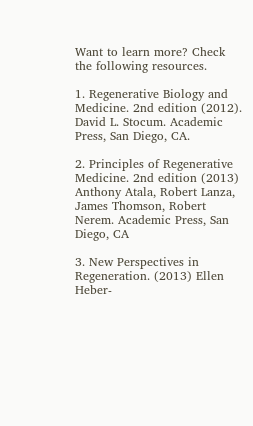Want to learn more? Check the following resources.

1. Regenerative Biology and Medicine. 2nd edition (2012). David L. Stocum. Academic Press, San Diego, CA.

2. Principles of Regenerative Medicine. 2nd edition (2013) Anthony Atala, Robert Lanza, James Thomson, Robert Nerem. Academic Press, San Diego, CA

3. New Perspectives in Regeneration. (2013) Ellen Heber-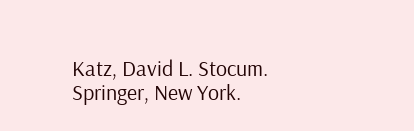Katz, David L. Stocum. Springer, New York.